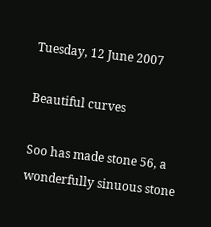Tuesday, 12 June 2007

Beautiful curves

Soo has made stone 56, a wonderfully sinuous stone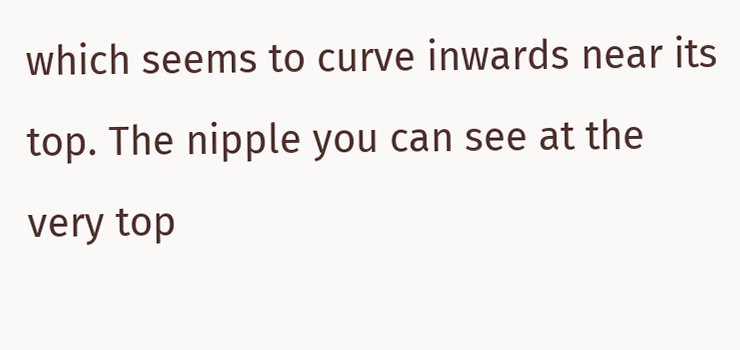which seems to curve inwards near its top. The nipple you can see at the very top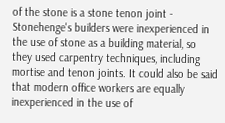of the stone is a stone tenon joint - Stonehenge's builders were inexperienced in the use of stone as a building material, so they used carpentry techniques, including mortise and tenon joints. It could also be said that modern office workers are equally inexperienced in the use of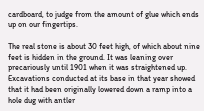cardboard, to judge from the amount of glue which ends up on our fingertips.

The real stone is about 30 feet high, of which about nine feet is hidden in the ground. It was leaning over precariously until 1901 when it was straightened up. Excavations conducted at its base in that year showed that it had been originally lowered down a ramp into a hole dug with antler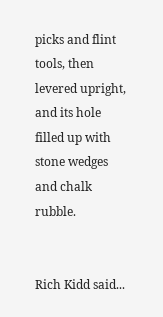picks and flint tools, then levered upright, and its hole filled up with stone wedges and chalk rubble.


Rich Kidd said...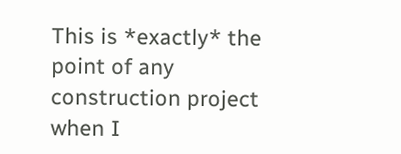This is *exactly* the point of any construction project when I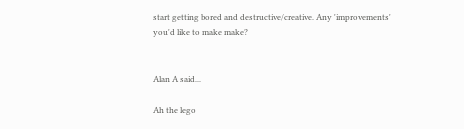start getting bored and destructive/creative. Any 'improvements' you'd like to make make?


Alan A said...

Ah the lego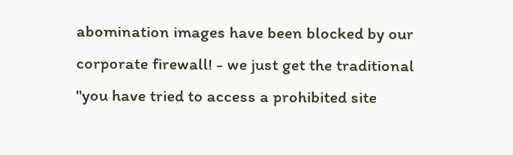abomination images have been blocked by our corporate firewall! - we just get the traditional "you have tried to access a prohibited site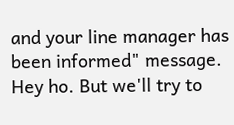and your line manager has been informed" message. Hey ho. But we'll try to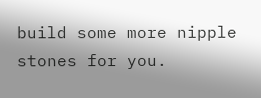build some more nipple stones for you.